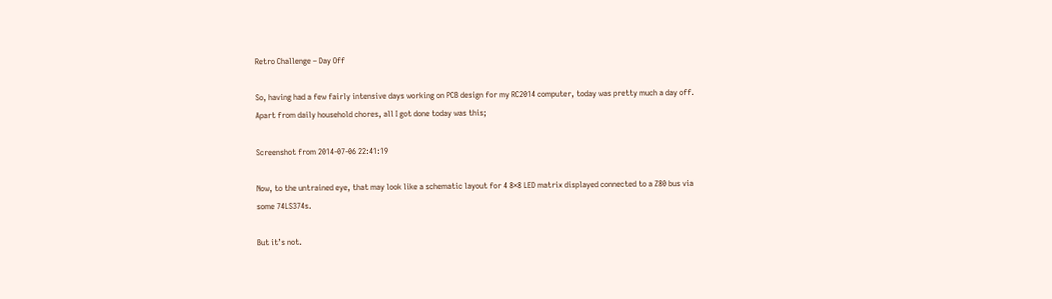Retro Challenge – Day Off

So, having had a few fairly intensive days working on PCB design for my RC2014 computer, today was pretty much a day off.  Apart from daily household chores, all I got done today was this;

Screenshot from 2014-07-06 22:41:19

Now, to the untrained eye, that may look like a schematic layout for 4 8×8 LED matrix displayed connected to a Z80 bus via some 74LS374s.

But it’s not.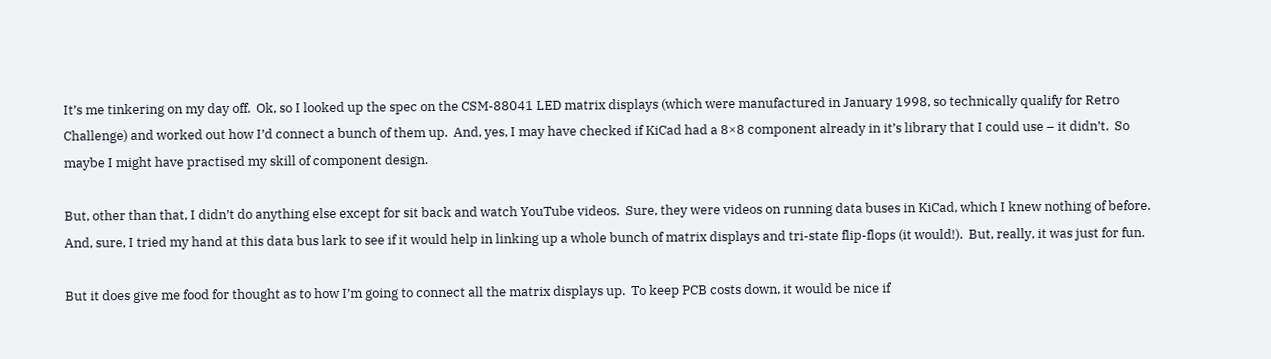It’s me tinkering on my day off.  Ok, so I looked up the spec on the CSM-88041 LED matrix displays (which were manufactured in January 1998, so technically qualify for Retro Challenge) and worked out how I’d connect a bunch of them up.  And, yes, I may have checked if KiCad had a 8×8 component already in it’s library that I could use – it didn’t.  So maybe I might have practised my skill of component design.

But, other than that, I didn’t do anything else except for sit back and watch YouTube videos.  Sure, they were videos on running data buses in KiCad, which I knew nothing of before.  And, sure, I tried my hand at this data bus lark to see if it would help in linking up a whole bunch of matrix displays and tri-state flip-flops (it would!).  But, really, it was just for fun.

But it does give me food for thought as to how I’m going to connect all the matrix displays up.  To keep PCB costs down, it would be nice if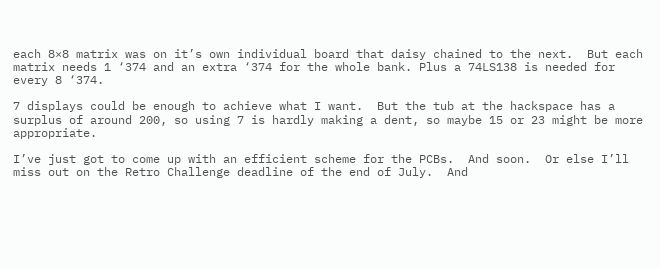each 8×8 matrix was on it’s own individual board that daisy chained to the next.  But each matrix needs 1 ‘374 and an extra ‘374 for the whole bank. Plus a 74LS138 is needed for every 8 ‘374.

7 displays could be enough to achieve what I want.  But the tub at the hackspace has a surplus of around 200, so using 7 is hardly making a dent, so maybe 15 or 23 might be more appropriate.

I’ve just got to come up with an efficient scheme for the PCBs.  And soon.  Or else I’ll miss out on the Retro Challenge deadline of the end of July.  And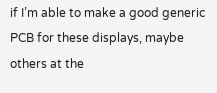if I’m able to make a good generic PCB for these displays, maybe others at the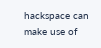hackspace can make use of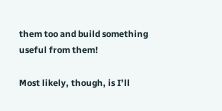them too and build something useful from them!

Most likely, though, is I’ll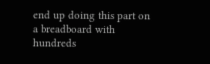end up doing this part on a breadboard with hundreds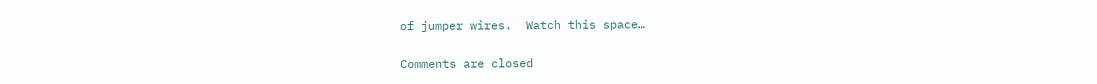of jumper wires.  Watch this space…

Comments are closed